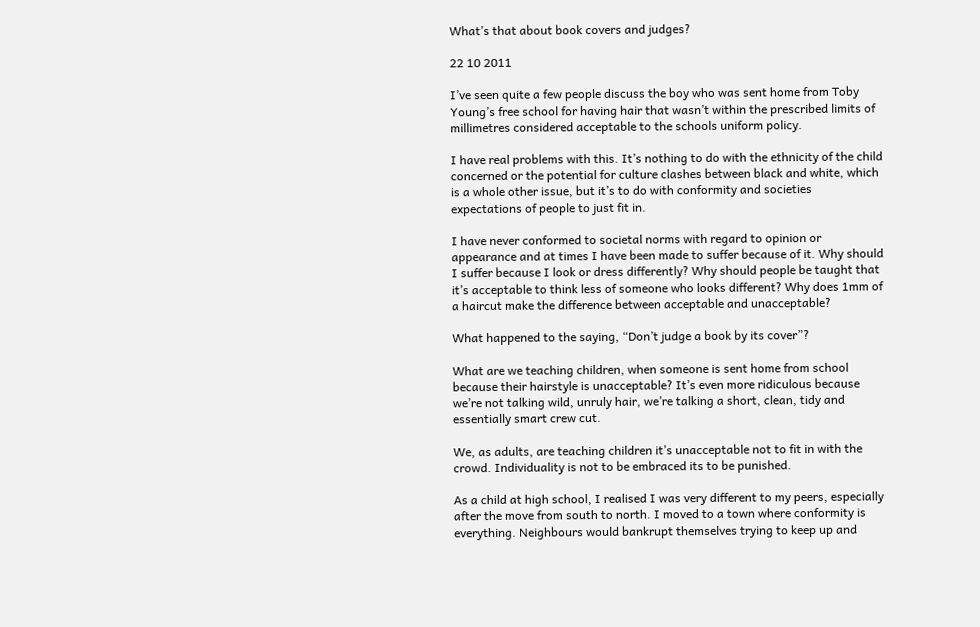What’s that about book covers and judges?

22 10 2011

I’ve seen quite a few people discuss the boy who was sent home from Toby Young’s free school for having hair that wasn’t within the prescribed limits of millimetres considered acceptable to the schools uniform policy.

I have real problems with this. It’s nothing to do with the ethnicity of the child concerned or the potential for culture clashes between black and white, which is a whole other issue, but it’s to do with conformity and societies expectations of people to just fit in.

I have never conformed to societal norms with regard to opinion or appearance and at times I have been made to suffer because of it. Why should I suffer because I look or dress differently? Why should people be taught that it’s acceptable to think less of someone who looks different? Why does 1mm of a haircut make the difference between acceptable and unacceptable?

What happened to the saying, “Don’t judge a book by its cover”?

What are we teaching children, when someone is sent home from school because their hairstyle is unacceptable? It’s even more ridiculous because we’re not talking wild, unruly hair, we’re talking a short, clean, tidy and essentially smart crew cut.

We, as adults, are teaching children it’s unacceptable not to fit in with the crowd. Individuality is not to be embraced its to be punished.

As a child at high school, I realised I was very different to my peers, especially after the move from south to north. I moved to a town where conformity is everything. Neighbours would bankrupt themselves trying to keep up and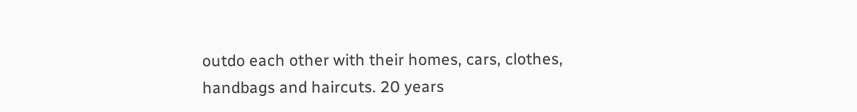outdo each other with their homes, cars, clothes, handbags and haircuts. 20 years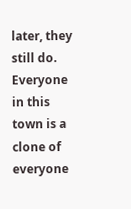later, they still do. Everyone in this town is a clone of everyone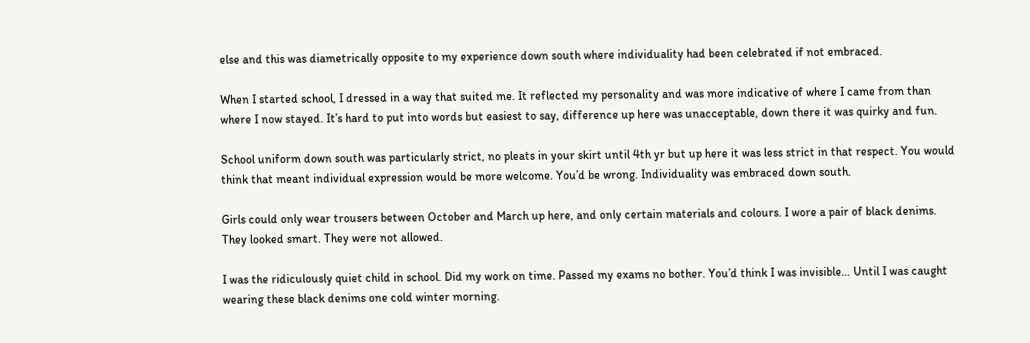else and this was diametrically opposite to my experience down south where individuality had been celebrated if not embraced.

When I started school, I dressed in a way that suited me. It reflected my personality and was more indicative of where I came from than where I now stayed. It’s hard to put into words but easiest to say, difference up here was unacceptable, down there it was quirky and fun.

School uniform down south was particularly strict, no pleats in your skirt until 4th yr but up here it was less strict in that respect. You would think that meant individual expression would be more welcome. You’d be wrong. Individuality was embraced down south.

Girls could only wear trousers between October and March up here, and only certain materials and colours. I wore a pair of black denims. They looked smart. They were not allowed.

I was the ridiculously quiet child in school. Did my work on time. Passed my exams no bother. You’d think I was invisible… Until I was caught wearing these black denims one cold winter morning.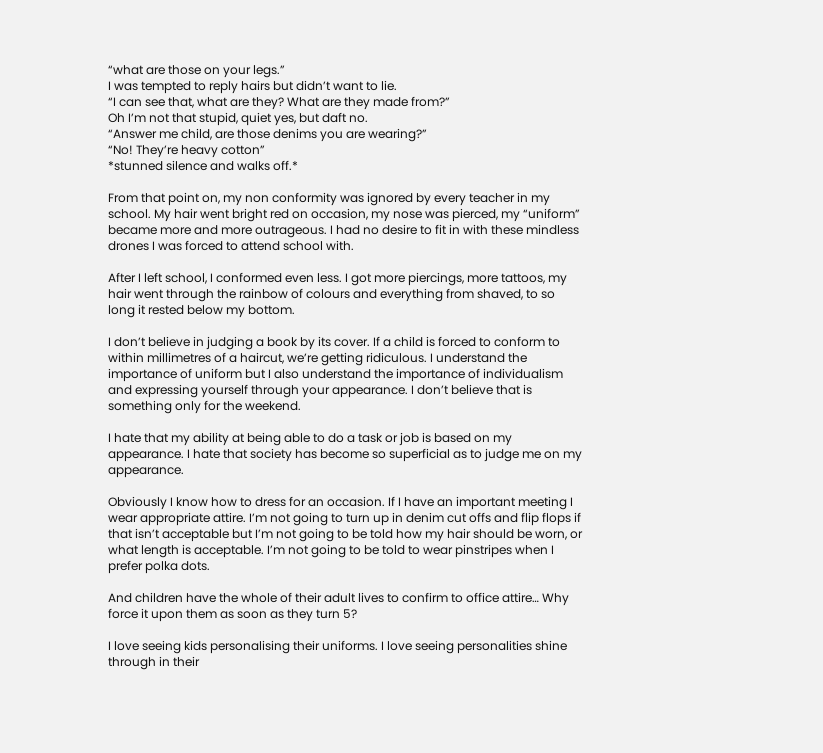“what are those on your legs.”
I was tempted to reply hairs but didn’t want to lie.
“I can see that, what are they? What are they made from?”
Oh I’m not that stupid, quiet yes, but daft no.
“Answer me child, are those denims you are wearing?”
“No! They’re heavy cotton”
*stunned silence and walks off.*

From that point on, my non conformity was ignored by every teacher in my school. My hair went bright red on occasion, my nose was pierced, my “uniform” became more and more outrageous. I had no desire to fit in with these mindless drones I was forced to attend school with.

After I left school, I conformed even less. I got more piercings, more tattoos, my hair went through the rainbow of colours and everything from shaved, to so long it rested below my bottom.

I don’t believe in judging a book by its cover. If a child is forced to conform to within millimetres of a haircut, we’re getting ridiculous. I understand the importance of uniform but I also understand the importance of individualism and expressing yourself through your appearance. I don’t believe that is something only for the weekend.

I hate that my ability at being able to do a task or job is based on my appearance. I hate that society has become so superficial as to judge me on my appearance.

Obviously I know how to dress for an occasion. If I have an important meeting I wear appropriate attire. I’m not going to turn up in denim cut offs and flip flops if that isn’t acceptable but I’m not going to be told how my hair should be worn, or what length is acceptable. I’m not going to be told to wear pinstripes when I prefer polka dots.

And children have the whole of their adult lives to confirm to office attire… Why force it upon them as soon as they turn 5?

I love seeing kids personalising their uniforms. I love seeing personalities shine through in their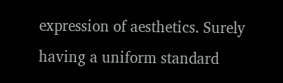expression of aesthetics. Surely having a uniform standard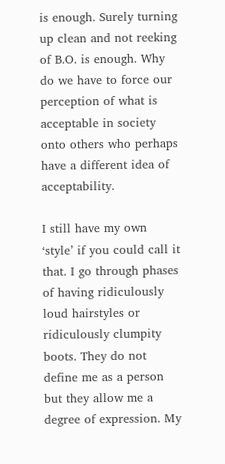is enough. Surely turning up clean and not reeking of B.O. is enough. Why do we have to force our perception of what is acceptable in society onto others who perhaps have a different idea of acceptability.

I still have my own ‘style’ if you could call it that. I go through phases of having ridiculously loud hairstyles or ridiculously clumpity boots. They do not define me as a person but they allow me a degree of expression. My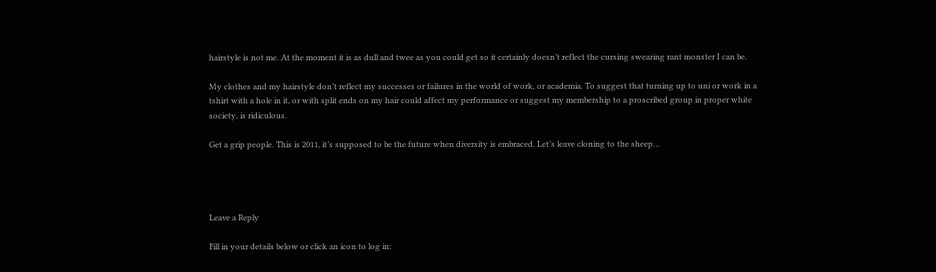hairstyle is not me. At the moment it is as dull and twee as you could get so it certainly doesn’t reflect the cursing swearing rant monster I can be.

My clothes and my hairstyle don’t reflect my successes or failures in the world of work, or academia. To suggest that turning up to uni or work in a tshirt with a hole in it, or with split ends on my hair could affect my performance or suggest my membership to a proscribed group in proper white society, is ridiculous.

Get a grip people. This is 2011, it’s supposed to be the future when diversity is embraced. Let’s leave cloning to the sheep…




Leave a Reply

Fill in your details below or click an icon to log in: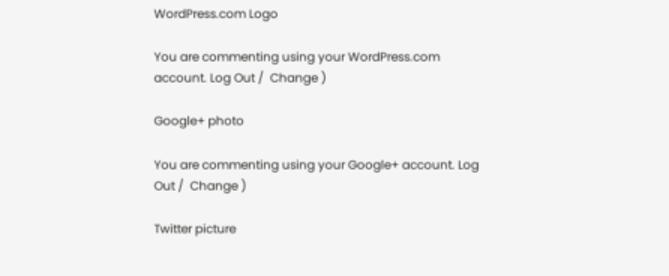WordPress.com Logo

You are commenting using your WordPress.com account. Log Out /  Change )

Google+ photo

You are commenting using your Google+ account. Log Out /  Change )

Twitter picture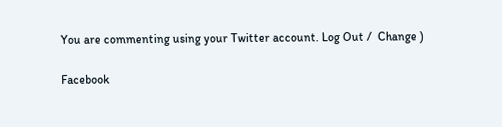You are commenting using your Twitter account. Log Out /  Change )

Facebook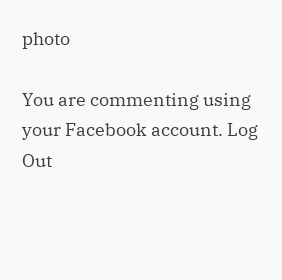photo

You are commenting using your Facebook account. Log Out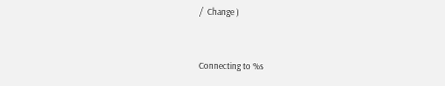/  Change )


Connecting to %s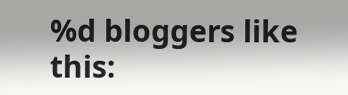%d bloggers like this: